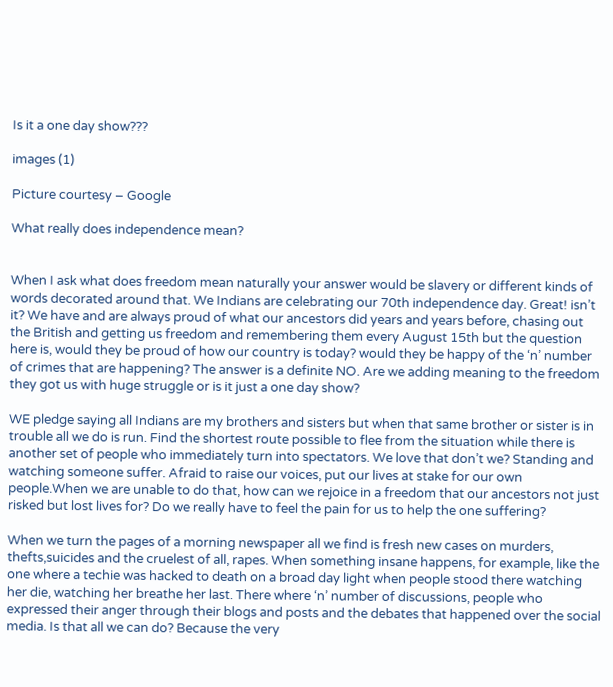Is it a one day show???

images (1)

Picture courtesy – Google

What really does independence mean?


When I ask what does freedom mean naturally your answer would be slavery or different kinds of words decorated around that. We Indians are celebrating our 70th independence day. Great! isn’t it? We have and are always proud of what our ancestors did years and years before, chasing out the British and getting us freedom and remembering them every August 15th but the question here is, would they be proud of how our country is today? would they be happy of the ‘n’ number of crimes that are happening? The answer is a definite NO. Are we adding meaning to the freedom they got us with huge struggle or is it just a one day show?

WE pledge saying all Indians are my brothers and sisters but when that same brother or sister is in trouble all we do is run. Find the shortest route possible to flee from the situation while there is another set of people who immediately turn into spectators. We love that don’t we? Standing and watching someone suffer. Afraid to raise our voices, put our lives at stake for our own people.When we are unable to do that, how can we rejoice in a freedom that our ancestors not just risked but lost lives for? Do we really have to feel the pain for us to help the one suffering?

When we turn the pages of a morning newspaper all we find is fresh new cases on murders, thefts,suicides and the cruelest of all, rapes. When something insane happens, for example, like the one where a techie was hacked to death on a broad day light when people stood there watching her die, watching her breathe her last. There where ‘n’ number of discussions, people who expressed their anger through their blogs and posts and the debates that happened over the social media. Is that all we can do? Because the very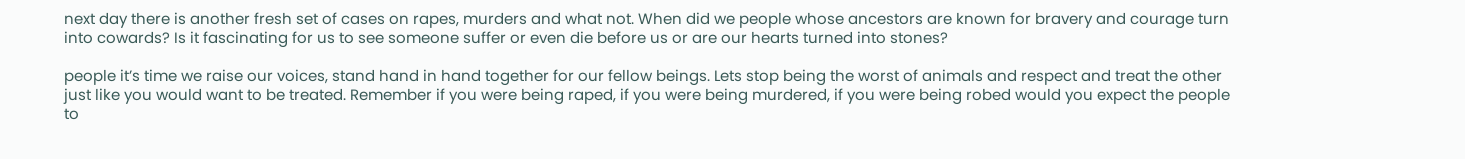next day there is another fresh set of cases on rapes, murders and what not. When did we people whose ancestors are known for bravery and courage turn into cowards? Is it fascinating for us to see someone suffer or even die before us or are our hearts turned into stones?

people it’s time we raise our voices, stand hand in hand together for our fellow beings. Lets stop being the worst of animals and respect and treat the other just like you would want to be treated. Remember if you were being raped, if you were being murdered, if you were being robed would you expect the people to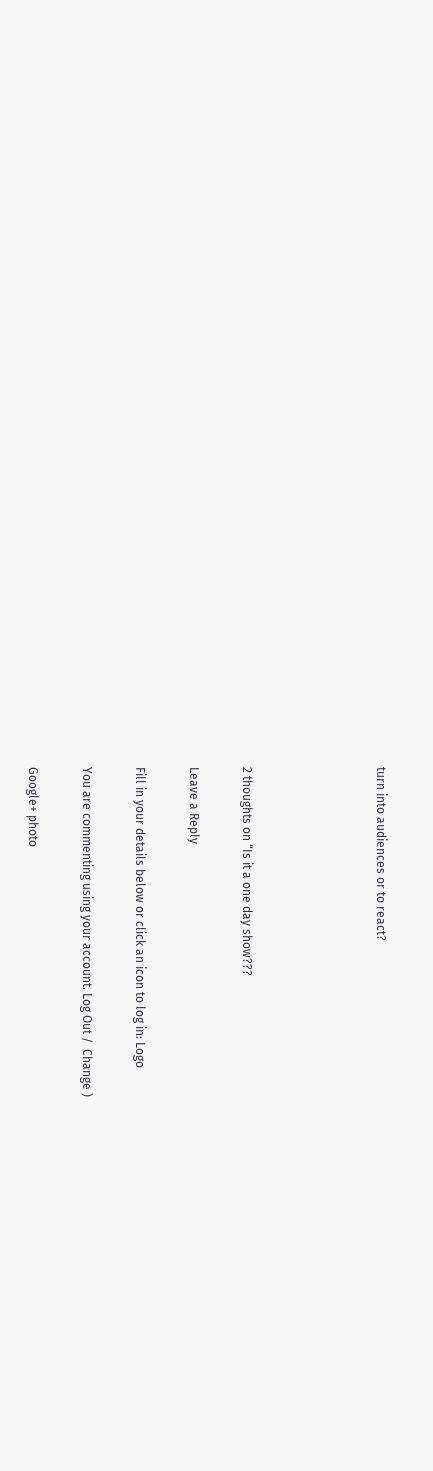turn into audiences or to react?




2 thoughts on “Is it a one day show???

Leave a Reply

Fill in your details below or click an icon to log in: Logo

You are commenting using your account. Log Out /  Change )

Google+ photo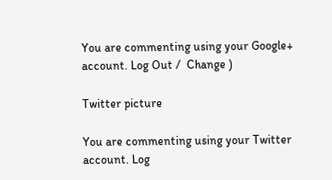You are commenting using your Google+ account. Log Out /  Change )

Twitter picture

You are commenting using your Twitter account. Log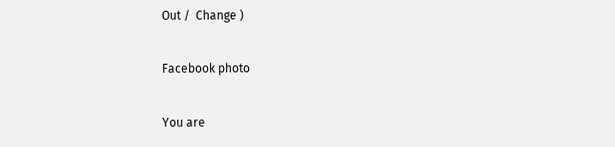Out /  Change )

Facebook photo

You are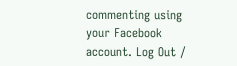commenting using your Facebook account. Log Out /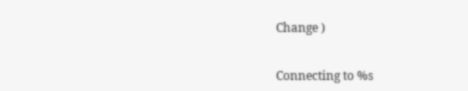Change )


Connecting to %s